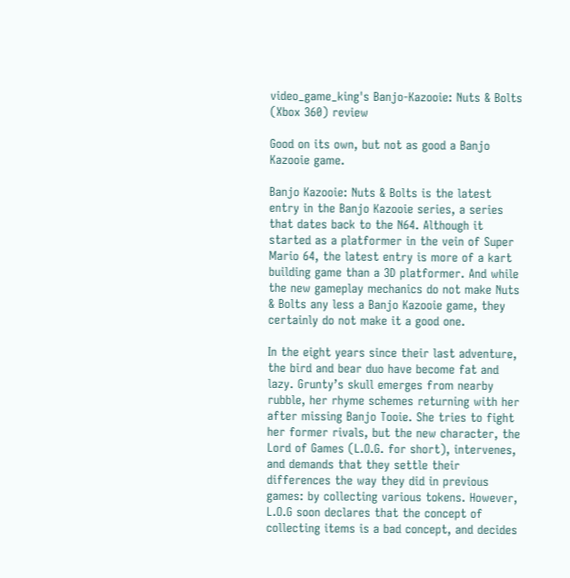video_game_king's Banjo-Kazooie: Nuts & Bolts (Xbox 360) review

Good on its own, but not as good a Banjo Kazooie game.

Banjo Kazooie: Nuts & Bolts is the latest entry in the Banjo Kazooie series, a series that dates back to the N64. Although it started as a platformer in the vein of Super Mario 64, the latest entry is more of a kart building game than a 3D platformer. And while the new gameplay mechanics do not make Nuts & Bolts any less a Banjo Kazooie game, they certainly do not make it a good one.

In the eight years since their last adventure, the bird and bear duo have become fat and lazy. Grunty’s skull emerges from nearby rubble, her rhyme schemes returning with her after missing Banjo Tooie. She tries to fight her former rivals, but the new character, the Lord of Games (L.O.G. for short), intervenes, and demands that they settle their differences the way they did in previous games: by collecting various tokens. However, L.O.G soon declares that the concept of collecting items is a bad concept, and decides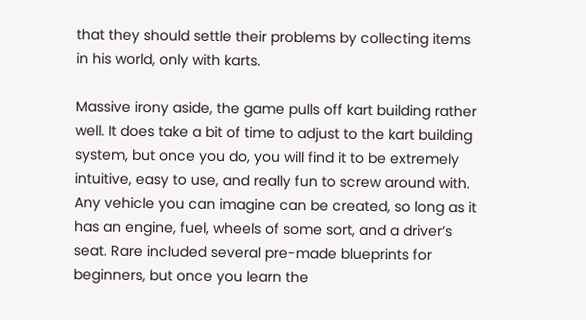that they should settle their problems by collecting items in his world, only with karts.

Massive irony aside, the game pulls off kart building rather well. It does take a bit of time to adjust to the kart building system, but once you do, you will find it to be extremely intuitive, easy to use, and really fun to screw around with. Any vehicle you can imagine can be created, so long as it has an engine, fuel, wheels of some sort, and a driver’s seat. Rare included several pre-made blueprints for beginners, but once you learn the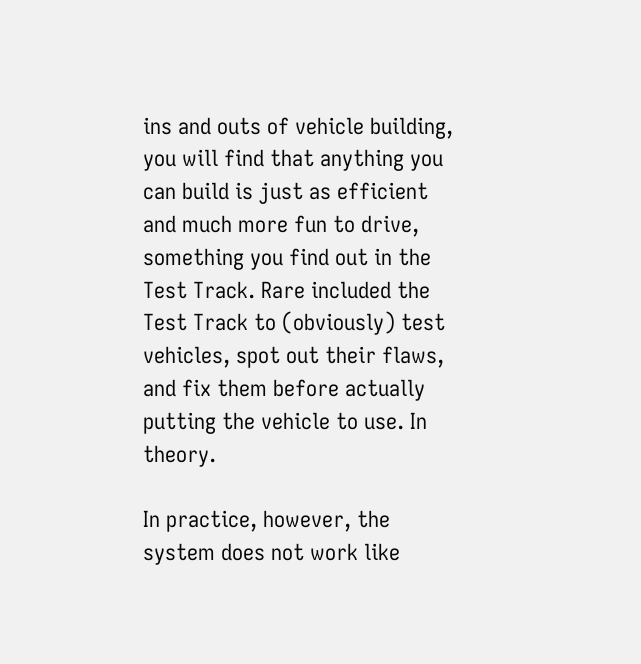ins and outs of vehicle building, you will find that anything you can build is just as efficient and much more fun to drive, something you find out in the Test Track. Rare included the Test Track to (obviously) test vehicles, spot out their flaws, and fix them before actually putting the vehicle to use. In theory.

In practice, however, the system does not work like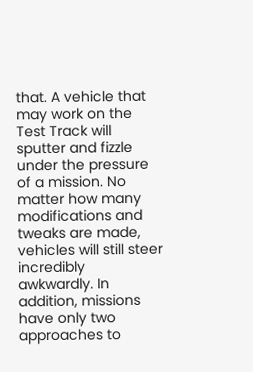that. A vehicle that may work on the Test Track will sputter and fizzle under the pressure of a mission. No matter how many modifications and tweaks are made, vehicles will still steer incredibly awkwardly. In addition, missions have only two approaches to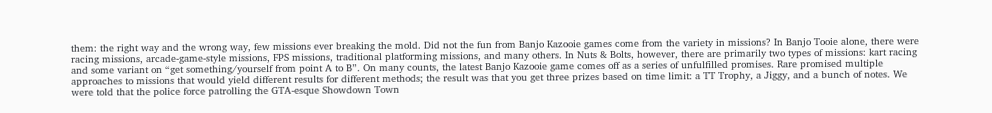them: the right way and the wrong way, few missions ever breaking the mold. Did not the fun from Banjo Kazooie games come from the variety in missions? In Banjo Tooie alone, there were racing missions, arcade-game-style missions, FPS missions, traditional platforming missions, and many others. In Nuts & Bolts, however, there are primarily two types of missions: kart racing and some variant on “get something/yourself from point A to B”. On many counts, the latest Banjo Kazooie game comes off as a series of unfulfilled promises. Rare promised multiple approaches to missions that would yield different results for different methods; the result was that you get three prizes based on time limit: a TT Trophy, a Jiggy, and a bunch of notes. We were told that the police force patrolling the GTA-esque Showdown Town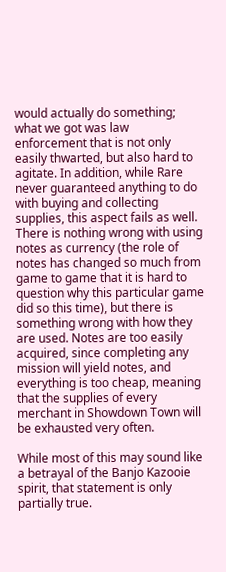would actually do something; what we got was law enforcement that is not only easily thwarted, but also hard to agitate. In addition, while Rare never guaranteed anything to do with buying and collecting supplies, this aspect fails as well. There is nothing wrong with using notes as currency (the role of notes has changed so much from game to game that it is hard to question why this particular game did so this time), but there is something wrong with how they are used. Notes are too easily acquired, since completing any mission will yield notes, and everything is too cheap, meaning that the supplies of every merchant in Showdown Town will be exhausted very often.

While most of this may sound like a betrayal of the Banjo Kazooie spirit, that statement is only partially true.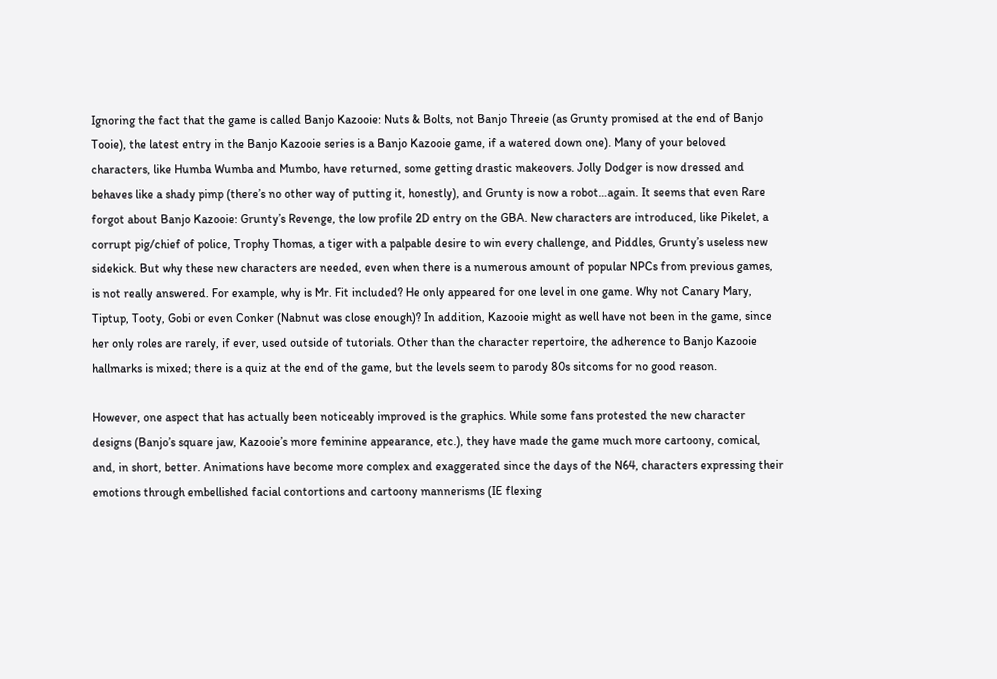Ignoring the fact that the game is called Banjo Kazooie: Nuts & Bolts, not Banjo Threeie (as Grunty promised at the end of Banjo Tooie), the latest entry in the Banjo Kazooie series is a Banjo Kazooie game, if a watered down one). Many of your beloved characters, like Humba Wumba and Mumbo, have returned, some getting drastic makeovers. Jolly Dodger is now dressed and behaves like a shady pimp (there’s no other way of putting it, honestly), and Grunty is now a robot…again. It seems that even Rare forgot about Banjo Kazooie: Grunty’s Revenge, the low profile 2D entry on the GBA. New characters are introduced, like Pikelet, a corrupt pig/chief of police, Trophy Thomas, a tiger with a palpable desire to win every challenge, and Piddles, Grunty’s useless new sidekick. But why these new characters are needed, even when there is a numerous amount of popular NPCs from previous games, is not really answered. For example, why is Mr. Fit included? He only appeared for one level in one game. Why not Canary Mary, Tiptup, Tooty, Gobi or even Conker (Nabnut was close enough)? In addition, Kazooie might as well have not been in the game, since her only roles are rarely, if ever, used outside of tutorials. Other than the character repertoire, the adherence to Banjo Kazooie hallmarks is mixed; there is a quiz at the end of the game, but the levels seem to parody 80s sitcoms for no good reason.

However, one aspect that has actually been noticeably improved is the graphics. While some fans protested the new character designs (Banjo’s square jaw, Kazooie’s more feminine appearance, etc.), they have made the game much more cartoony, comical, and, in short, better. Animations have become more complex and exaggerated since the days of the N64, characters expressing their emotions through embellished facial contortions and cartoony mannerisms (IE flexing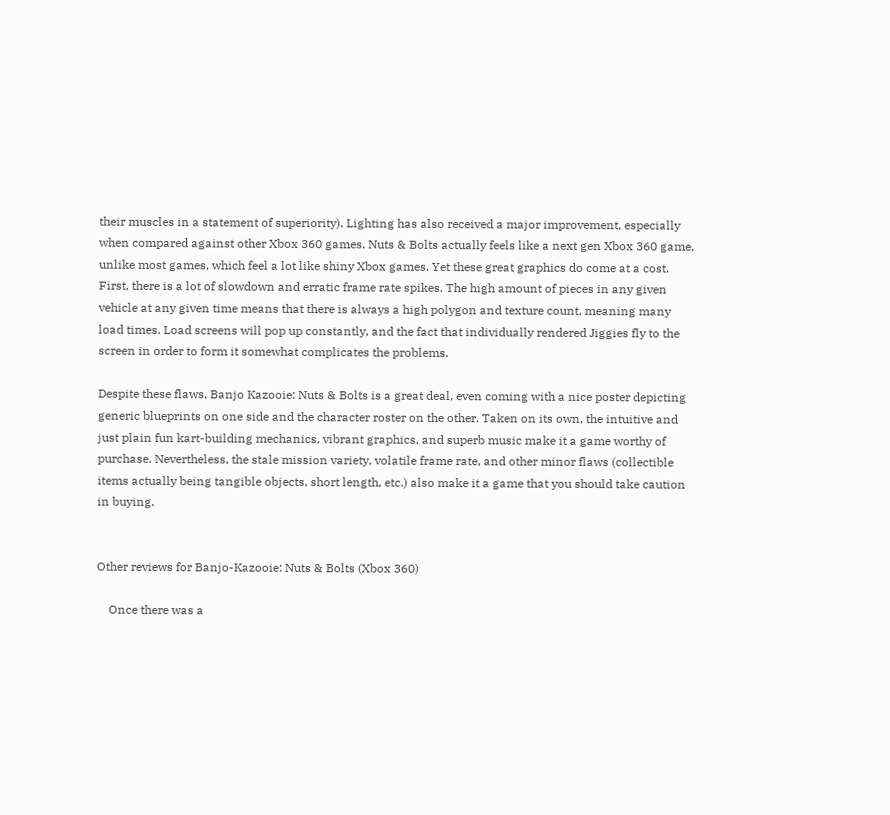their muscles in a statement of superiority). Lighting has also received a major improvement, especially when compared against other Xbox 360 games. Nuts & Bolts actually feels like a next gen Xbox 360 game, unlike most games, which feel a lot like shiny Xbox games. Yet these great graphics do come at a cost. First, there is a lot of slowdown and erratic frame rate spikes. The high amount of pieces in any given vehicle at any given time means that there is always a high polygon and texture count, meaning many load times. Load screens will pop up constantly, and the fact that individually rendered Jiggies fly to the screen in order to form it somewhat complicates the problems.

Despite these flaws, Banjo Kazooie: Nuts & Bolts is a great deal, even coming with a nice poster depicting generic blueprints on one side and the character roster on the other. Taken on its own, the intuitive and just plain fun kart-building mechanics, vibrant graphics, and superb music make it a game worthy of purchase. Nevertheless, the stale mission variety, volatile frame rate, and other minor flaws (collectible items actually being tangible objects, short length, etc.) also make it a game that you should take caution in buying.


Other reviews for Banjo-Kazooie: Nuts & Bolts (Xbox 360)

    Once there was a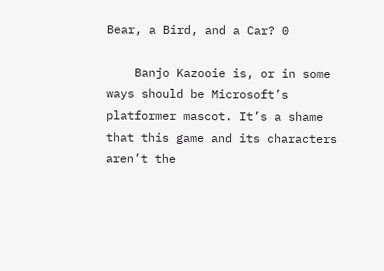Bear, a Bird, and a Car? 0

    Banjo Kazooie is, or in some ways should be Microsoft’s platformer mascot. It’s a shame that this game and its characters aren’t the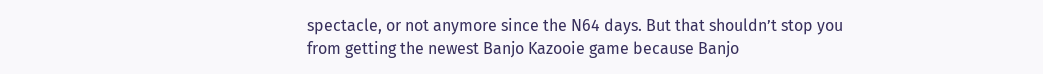spectacle, or not anymore since the N64 days. But that shouldn’t stop you from getting the newest Banjo Kazooie game because Banjo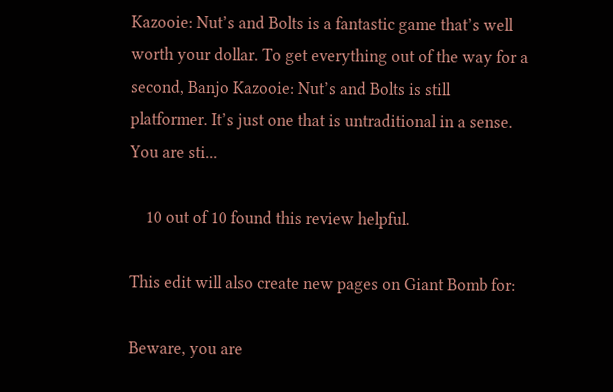Kazooie: Nut’s and Bolts is a fantastic game that’s well worth your dollar. To get everything out of the way for a second, Banjo Kazooie: Nut’s and Bolts is still platformer. It’s just one that is untraditional in a sense. You are sti...

    10 out of 10 found this review helpful.

This edit will also create new pages on Giant Bomb for:

Beware, you are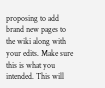proposing to add brand new pages to the wiki along with your edits. Make sure this is what you intended. This will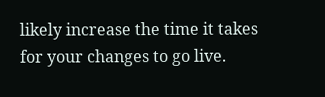likely increase the time it takes for your changes to go live.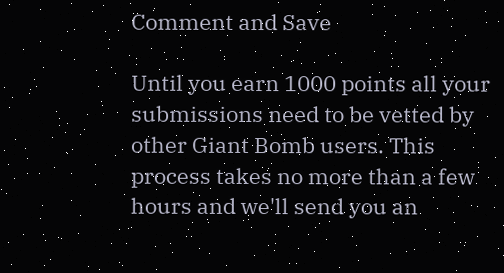Comment and Save

Until you earn 1000 points all your submissions need to be vetted by other Giant Bomb users. This process takes no more than a few hours and we'll send you an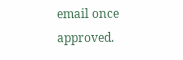email once approved.